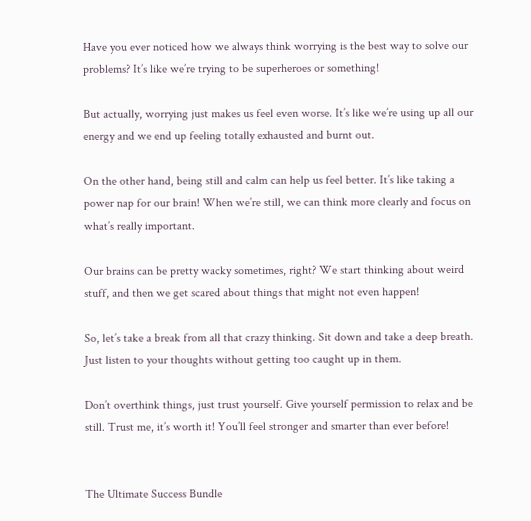Have you ever noticed how we always think worrying is the best way to solve our problems? It’s like we’re trying to be superheroes or something!

But actually, worrying just makes us feel even worse. It’s like we’re using up all our energy and we end up feeling totally exhausted and burnt out.

On the other hand, being still and calm can help us feel better. It’s like taking a power nap for our brain! When we’re still, we can think more clearly and focus on what’s really important.

Our brains can be pretty wacky sometimes, right? We start thinking about weird stuff, and then we get scared about things that might not even happen!

So, let’s take a break from all that crazy thinking. Sit down and take a deep breath. Just listen to your thoughts without getting too caught up in them.

Don’t overthink things, just trust yourself. Give yourself permission to relax and be still. Trust me, it’s worth it! You’ll feel stronger and smarter than ever before!


The Ultimate Success Bundle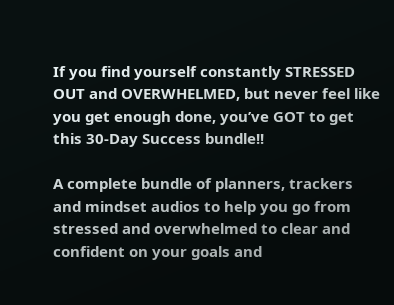If you find yourself constantly STRESSED OUT and OVERWHELMED, but never feel like you get enough done, you’ve GOT to get this 30-Day Success bundle!!

A complete bundle of planners, trackers and mindset audios to help you go from stressed and overwhelmed to clear and confident on your goals and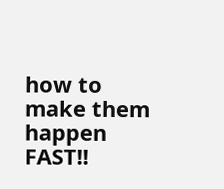how to make them happen FAST!!